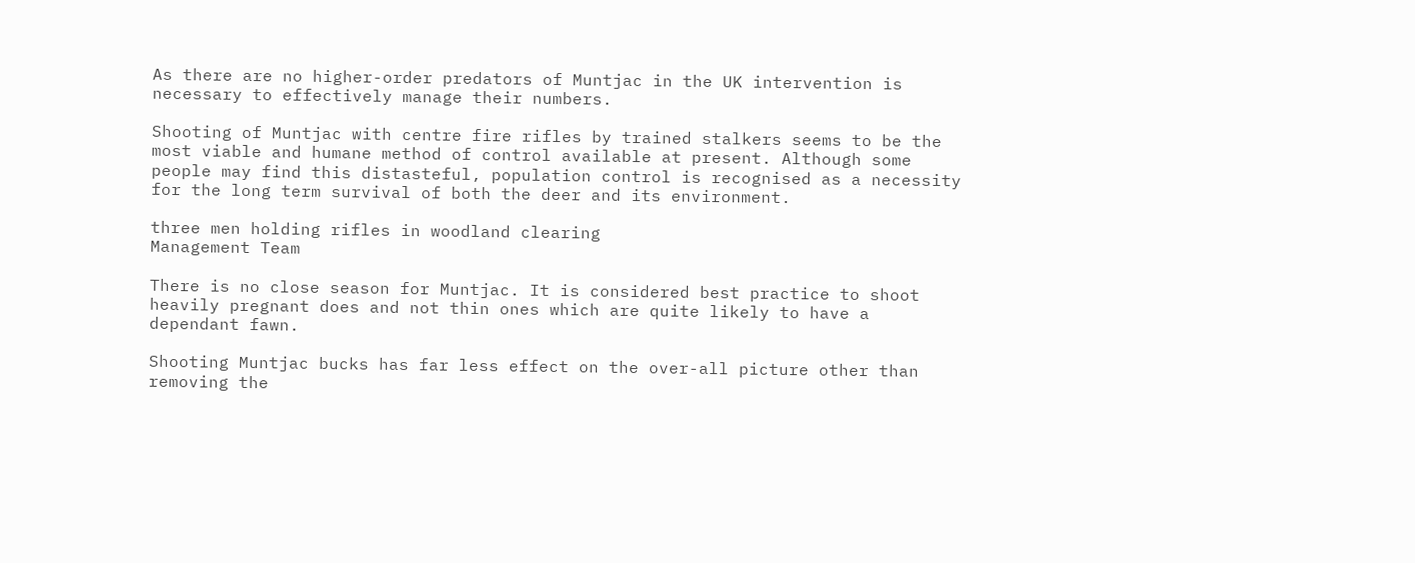As there are no higher-order predators of Muntjac in the UK intervention is necessary to effectively manage their numbers.

Shooting of Muntjac with centre fire rifles by trained stalkers seems to be the most viable and humane method of control available at present. Although some people may find this distasteful, population control is recognised as a necessity for the long term survival of both the deer and its environment.

three men holding rifles in woodland clearing
Management Team

There is no close season for Muntjac. It is considered best practice to shoot heavily pregnant does and not thin ones which are quite likely to have a dependant fawn.

Shooting Muntjac bucks has far less effect on the over-all picture other than removing the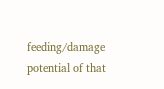feeding/damage potential of that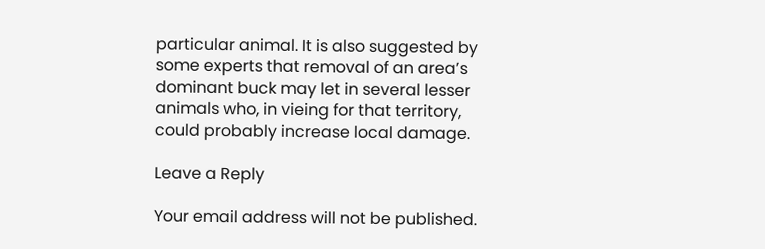particular animal. It is also suggested by some experts that removal of an area’s dominant buck may let in several lesser animals who, in vieing for that territory, could probably increase local damage.

Leave a Reply

Your email address will not be published.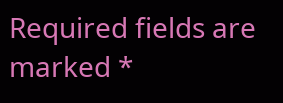Required fields are marked *